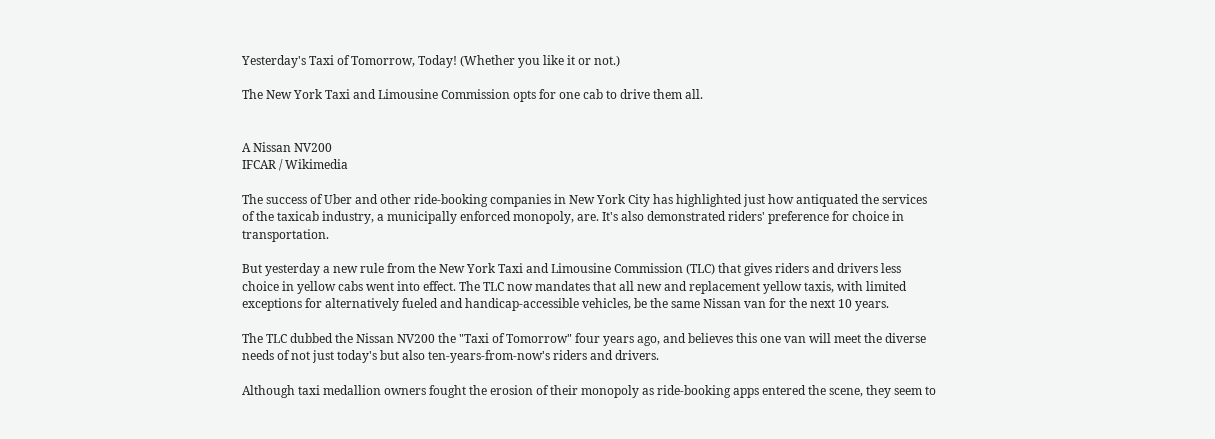Yesterday's Taxi of Tomorrow, Today! (Whether you like it or not.)

The New York Taxi and Limousine Commission opts for one cab to drive them all.


A Nissan NV200
IFCAR / Wikimedia

The success of Uber and other ride-booking companies in New York City has highlighted just how antiquated the services of the taxicab industry, a municipally enforced monopoly, are. It's also demonstrated riders' preference for choice in transportation.

But yesterday a new rule from the New York Taxi and Limousine Commission (TLC) that gives riders and drivers less choice in yellow cabs went into effect. The TLC now mandates that all new and replacement yellow taxis, with limited exceptions for alternatively fueled and handicap-accessible vehicles, be the same Nissan van for the next 10 years.

The TLC dubbed the Nissan NV200 the "Taxi of Tomorrow" four years ago, and believes this one van will meet the diverse needs of not just today's but also ten-years-from-now's riders and drivers.

Although taxi medallion owners fought the erosion of their monopoly as ride-booking apps entered the scene, they seem to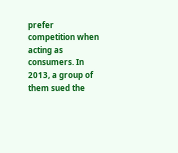prefer competition when acting as consumers. In 2013, a group of them sued the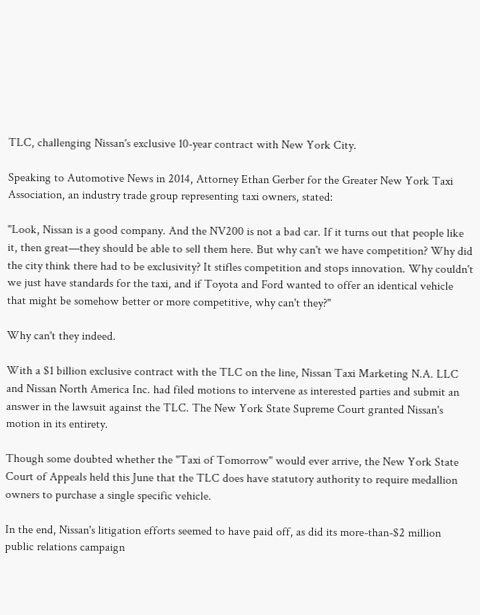TLC, challenging Nissan's exclusive 10-year contract with New York City.

Speaking to Automotive News in 2014, Attorney Ethan Gerber for the Greater New York Taxi Association, an industry trade group representing taxi owners, stated:

"Look, Nissan is a good company. And the NV200 is not a bad car. If it turns out that people like it, then great—they should be able to sell them here. But why can't we have competition? Why did the city think there had to be exclusivity? It stifles competition and stops innovation. Why couldn't we just have standards for the taxi, and if Toyota and Ford wanted to offer an identical vehicle that might be somehow better or more competitive, why can't they?"

Why can't they indeed.

With a $1 billion exclusive contract with the TLC on the line, Nissan Taxi Marketing N.A. LLC and Nissan North America Inc. had filed motions to intervene as interested parties and submit an answer in the lawsuit against the TLC. The New York State Supreme Court granted Nissan's motion in its entirety.

Though some doubted whether the "Taxi of Tomorrow" would ever arrive, the New York State Court of Appeals held this June that the TLC does have statutory authority to require medallion owners to purchase a single specific vehicle.

In the end, Nissan's litigation efforts seemed to have paid off, as did its more-than-$2 million public relations campaign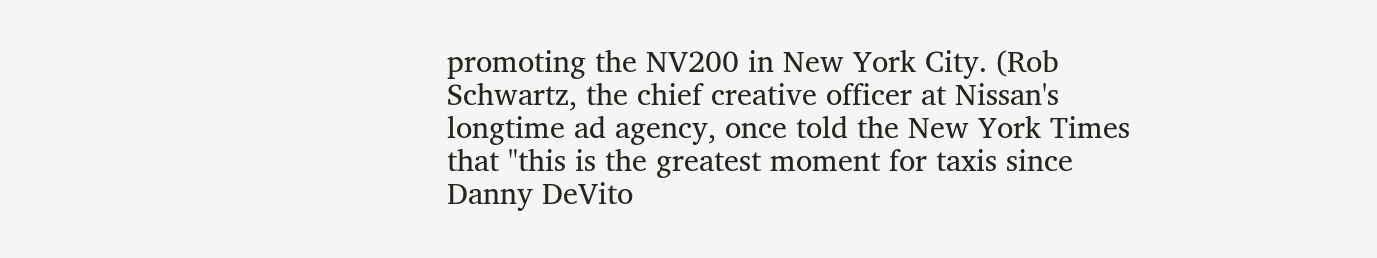promoting the NV200 in New York City. (Rob Schwartz, the chief creative officer at Nissan's longtime ad agency, once told the New York Times that "this is the greatest moment for taxis since Danny DeVito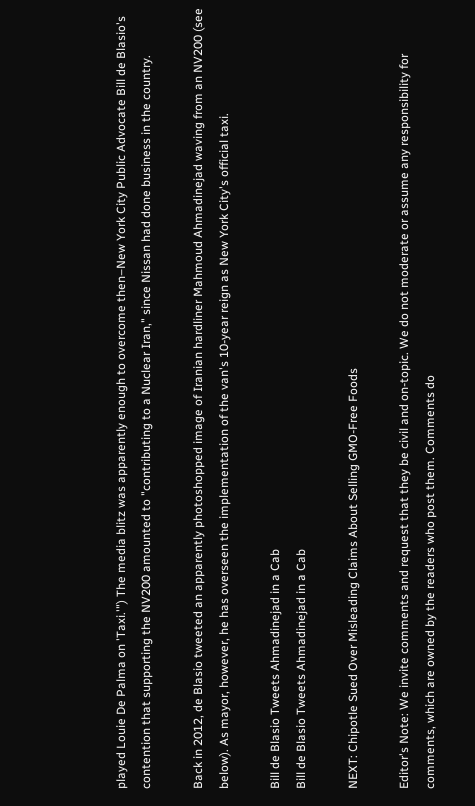played Louie De Palma on 'Taxi.'") The media blitz was apparently enough to overcome then–New York City Public Advocate Bill de Blasio's contention that supporting the NV200 amounted to "contributing to a Nuclear Iran," since Nissan had done business in the country.

Back in 2012, de Blasio tweeted an apparently photoshopped image of Iranian hardliner Mahmoud Ahmadinejad waving from an NV200 (see below). As mayor, however, he has overseen the implementation of the van's 10-year reign as New York City's official taxi.

Bill de Blasio Tweets Ahmadinejad in a Cab
Bill de Blasio Tweets Ahmadinejad in a Cab

NEXT: Chipotle Sued Over Misleading Claims About Selling GMO-Free Foods

Editor's Note: We invite comments and request that they be civil and on-topic. We do not moderate or assume any responsibility for comments, which are owned by the readers who post them. Comments do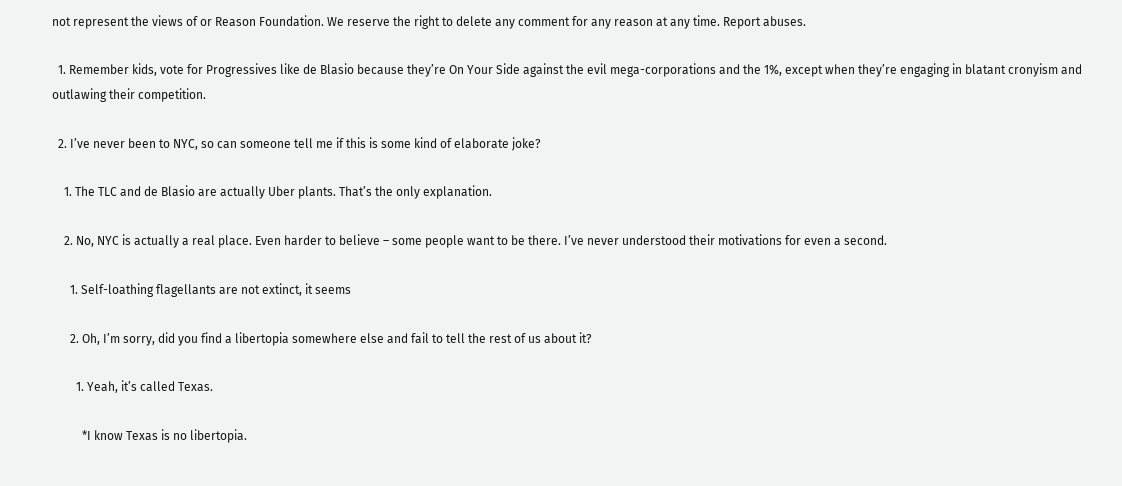not represent the views of or Reason Foundation. We reserve the right to delete any comment for any reason at any time. Report abuses.

  1. Remember kids, vote for Progressives like de Blasio because they’re On Your Side against the evil mega-corporations and the 1%, except when they’re engaging in blatant cronyism and outlawing their competition.

  2. I’ve never been to NYC, so can someone tell me if this is some kind of elaborate joke?

    1. The TLC and de Blasio are actually Uber plants. That’s the only explanation.

    2. No, NYC is actually a real place. Even harder to believe – some people want to be there. I’ve never understood their motivations for even a second.

      1. Self-loathing flagellants are not extinct, it seems

      2. Oh, I’m sorry, did you find a libertopia somewhere else and fail to tell the rest of us about it?

        1. Yeah, it’s called Texas.

          *I know Texas is no libertopia.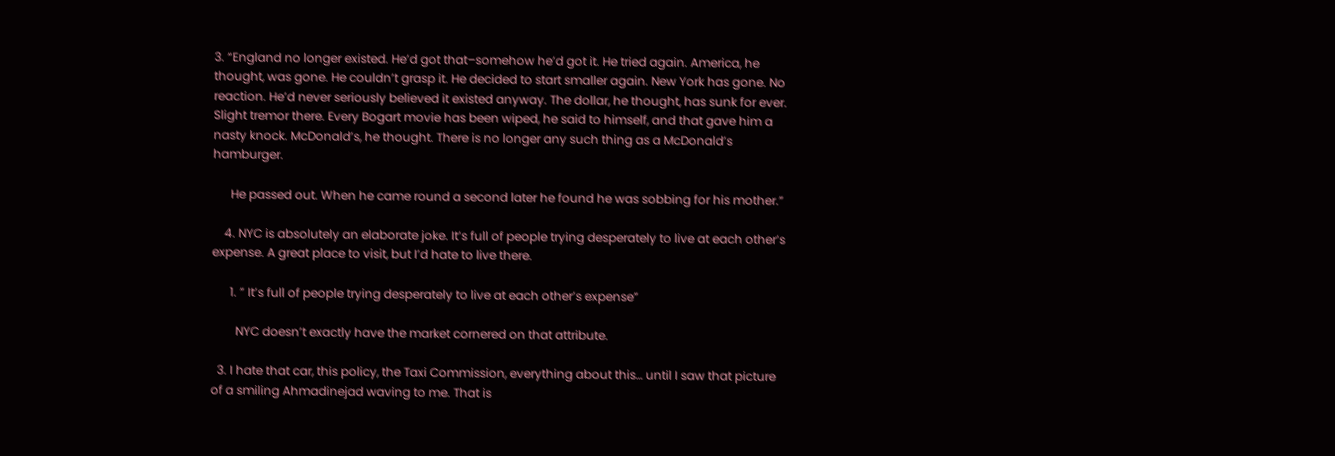3. “England no longer existed. He’d got that–somehow he’d got it. He tried again. America, he thought, was gone. He couldn’t grasp it. He decided to start smaller again. New York has gone. No reaction. He’d never seriously believed it existed anyway. The dollar, he thought, has sunk for ever. Slight tremor there. Every Bogart movie has been wiped, he said to himself, and that gave him a nasty knock. McDonald’s, he thought. There is no longer any such thing as a McDonald’s hamburger.

      He passed out. When he came round a second later he found he was sobbing for his mother.”

    4. NYC is absolutely an elaborate joke. It’s full of people trying desperately to live at each other’s expense. A great place to visit, but I’d hate to live there.

      1. ” It’s full of people trying desperately to live at each other’s expense”

        NYC doesn’t exactly have the market cornered on that attribute.

  3. I hate that car, this policy, the Taxi Commission, everything about this… until I saw that picture of a smiling Ahmadinejad waving to me. That is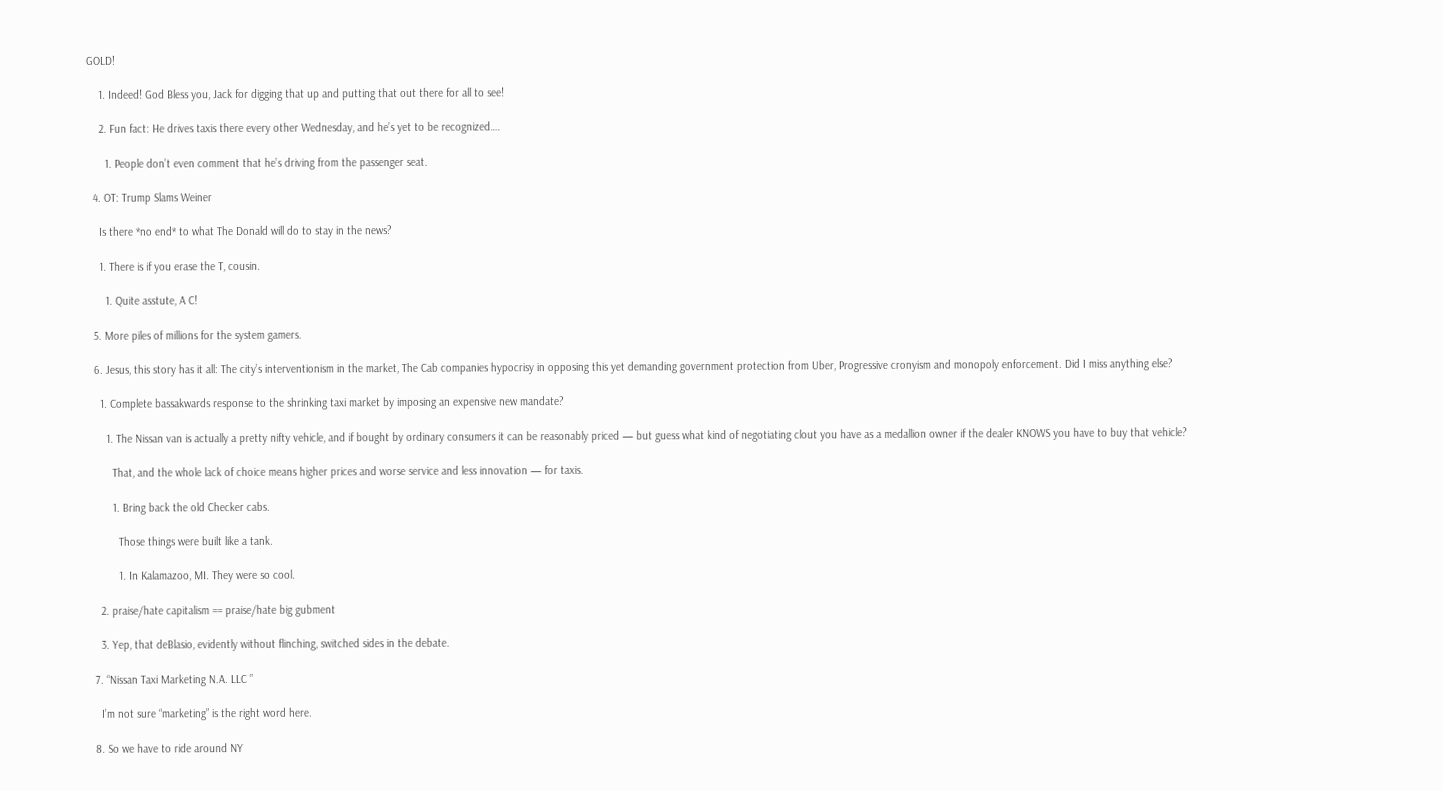GOLD!

    1. Indeed! God Bless you, Jack for digging that up and putting that out there for all to see!

    2. Fun fact: He drives taxis there every other Wednesday, and he’s yet to be recognized….

      1. People don’t even comment that he’s driving from the passenger seat.

  4. OT: Trump Slams Weiner

    Is there *no end* to what The Donald will do to stay in the news?

    1. There is if you erase the T, cousin.

      1. Quite asstute, A C!

  5. More piles of millions for the system gamers.

  6. Jesus, this story has it all: The city’s interventionism in the market, The Cab companies hypocrisy in opposing this yet demanding government protection from Uber, Progressive cronyism and monopoly enforcement. Did I miss anything else?

    1. Complete bassakwards response to the shrinking taxi market by imposing an expensive new mandate?

      1. The Nissan van is actually a pretty nifty vehicle, and if bought by ordinary consumers it can be reasonably priced — but guess what kind of negotiating clout you have as a medallion owner if the dealer KNOWS you have to buy that vehicle?

        That, and the whole lack of choice means higher prices and worse service and less innovation — for taxis.

        1. Bring back the old Checker cabs.

          Those things were built like a tank.

          1. In Kalamazoo, MI. They were so cool.

    2. praise/hate capitalism == praise/hate big gubment

    3. Yep, that deBlasio, evidently without flinching, switched sides in the debate.

  7. “Nissan Taxi Marketing N.A. LLC ”

    I’m not sure “marketing” is the right word here.

  8. So we have to ride around NY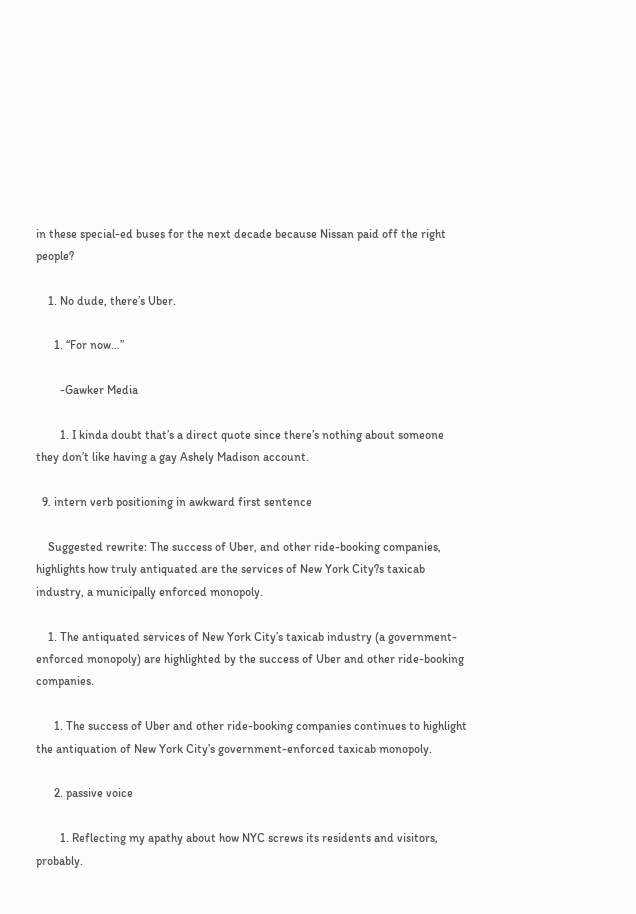in these special-ed buses for the next decade because Nissan paid off the right people?

    1. No dude, there’s Uber.

      1. “For now…”

        -Gawker Media

        1. I kinda doubt that’s a direct quote since there’s nothing about someone they don’t like having a gay Ashely Madison account.

  9. intern verb positioning in awkward first sentence

    Suggested rewrite: The success of Uber, and other ride-booking companies, highlights how truly antiquated are the services of New York City?s taxicab industry, a municipally enforced monopoly.

    1. The antiquated services of New York City’s taxicab industry (a government-enforced monopoly) are highlighted by the success of Uber and other ride-booking companies.

      1. The success of Uber and other ride-booking companies continues to highlight the antiquation of New York City’s government-enforced taxicab monopoly.

      2. passive voice

        1. Reflecting my apathy about how NYC screws its residents and visitors, probably.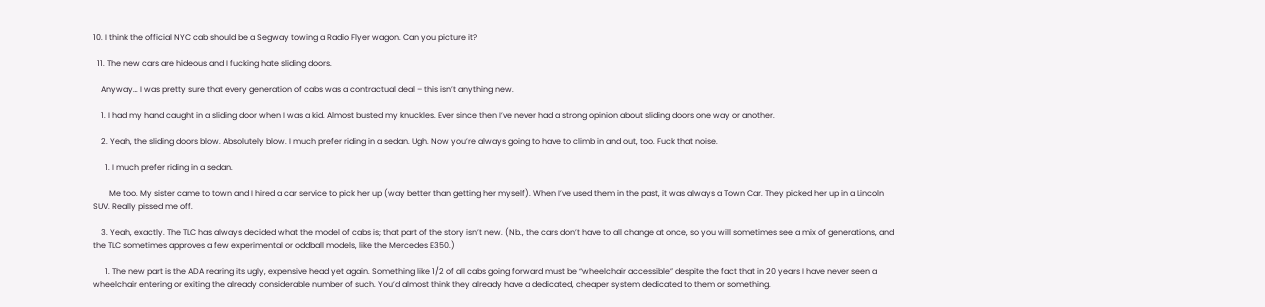10. I think the official NYC cab should be a Segway towing a Radio Flyer wagon. Can you picture it?

  11. The new cars are hideous and I fucking hate sliding doors.

    Anyway… I was pretty sure that every generation of cabs was a contractual deal – this isn’t anything new.

    1. I had my hand caught in a sliding door when I was a kid. Almost busted my knuckles. Ever since then I’ve never had a strong opinion about sliding doors one way or another.

    2. Yeah, the sliding doors blow. Absolutely blow. I much prefer riding in a sedan. Ugh. Now you’re always going to have to climb in and out, too. Fuck that noise.

      1. I much prefer riding in a sedan.

        Me too. My sister came to town and I hired a car service to pick her up (way better than getting her myself). When I’ve used them in the past, it was always a Town Car. They picked her up in a Lincoln SUV. Really pissed me off.

    3. Yeah, exactly. The TLC has always decided what the model of cabs is; that part of the story isn’t new. (Nb., the cars don’t have to all change at once, so you will sometimes see a mix of generations, and the TLC sometimes approves a few experimental or oddball models, like the Mercedes E350.)

      1. The new part is the ADA rearing its ugly, expensive head yet again. Something like 1/2 of all cabs going forward must be “wheelchair accessible” despite the fact that in 20 years I have never seen a wheelchair entering or exiting the already considerable number of such. You’d almost think they already have a dedicated, cheaper system dedicated to them or something.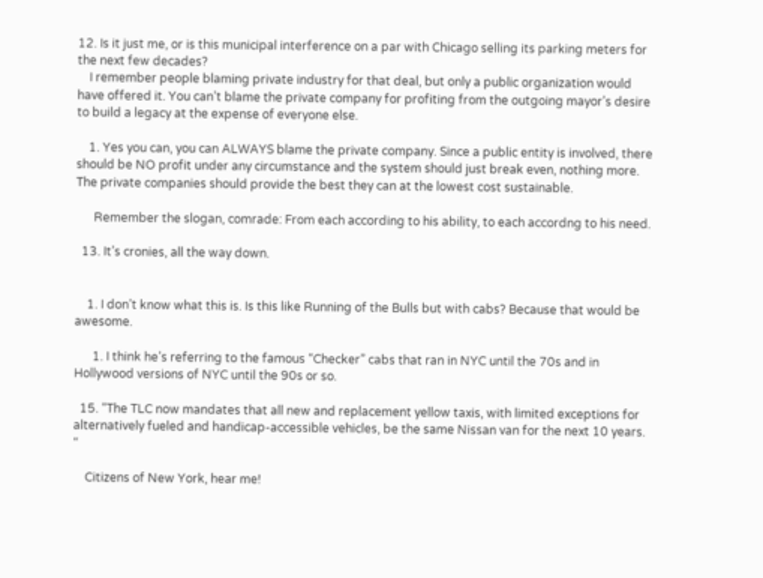12. Is it just me, or is this municipal interference on a par with Chicago selling its parking meters for the next few decades?
    I remember people blaming private industry for that deal, but only a public organization would have offered it. You can’t blame the private company for profiting from the outgoing mayor’s desire to build a legacy at the expense of everyone else.

    1. Yes you can, you can ALWAYS blame the private company. Since a public entity is involved, there should be NO profit under any circumstance and the system should just break even, nothing more. The private companies should provide the best they can at the lowest cost sustainable.

      Remember the slogan, comrade: From each according to his ability, to each accordng to his need.

  13. It’s cronies, all the way down.


    1. I don’t know what this is. Is this like Running of the Bulls but with cabs? Because that would be awesome.

      1. I think he’s referring to the famous “Checker” cabs that ran in NYC until the 70s and in Hollywood versions of NYC until the 90s or so.

  15. “The TLC now mandates that all new and replacement yellow taxis, with limited exceptions for alternatively fueled and handicap-accessible vehicles, be the same Nissan van for the next 10 years. “

    Citizens of New York, hear me!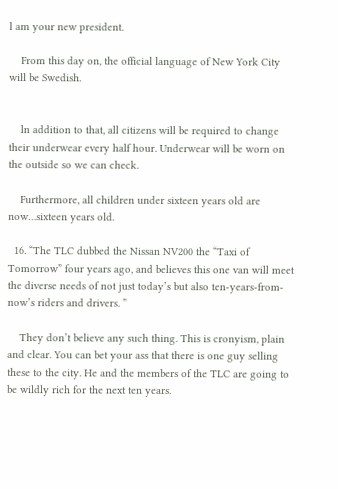l am your new president.

    From this day on, the official language of New York City will be Swedish.


    ln addition to that, all citizens will be required to change their underwear every half hour. Underwear will be worn on the outside so we can check.

    Furthermore, all children under sixteen years old are now…sixteen years old.

  16. “The TLC dubbed the Nissan NV200 the “Taxi of Tomorrow” four years ago, and believes this one van will meet the diverse needs of not just today’s but also ten-years-from-now’s riders and drivers. ”

    They don’t believe any such thing. This is cronyism, plain and clear. You can bet your ass that there is one guy selling these to the city. He and the members of the TLC are going to be wildly rich for the next ten years.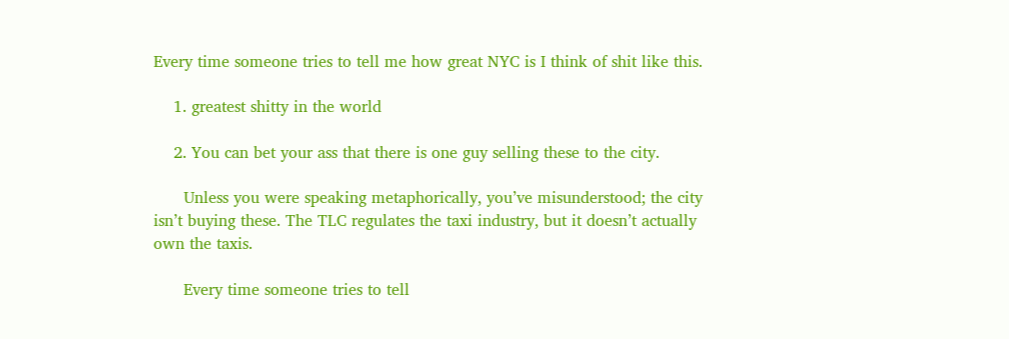Every time someone tries to tell me how great NYC is I think of shit like this.

    1. greatest shitty in the world

    2. You can bet your ass that there is one guy selling these to the city.

      Unless you were speaking metaphorically, you’ve misunderstood; the city isn’t buying these. The TLC regulates the taxi industry, but it doesn’t actually own the taxis.

      Every time someone tries to tell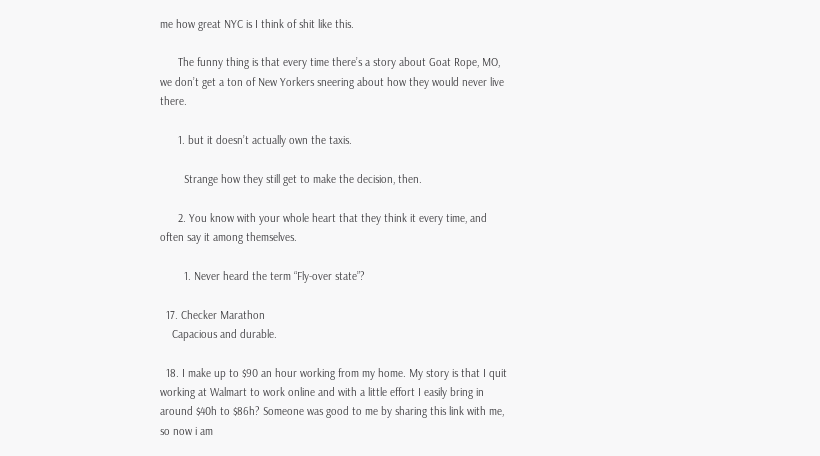me how great NYC is I think of shit like this.

      The funny thing is that every time there’s a story about Goat Rope, MO, we don’t get a ton of New Yorkers sneering about how they would never live there.

      1. but it doesn’t actually own the taxis.

        Strange how they still get to make the decision, then.

      2. You know with your whole heart that they think it every time, and often say it among themselves.

        1. Never heard the term “Fly-over state”?

  17. Checker Marathon
    Capacious and durable.

  18. I make up to $90 an hour working from my home. My story is that I quit working at Walmart to work online and with a little effort I easily bring in around $40h to $86h? Someone was good to me by sharing this link with me, so now i am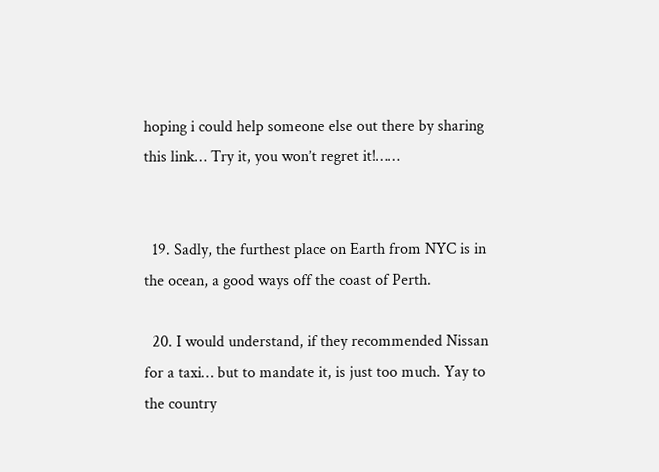hoping i could help someone else out there by sharing this link… Try it, you won’t regret it!……


  19. Sadly, the furthest place on Earth from NYC is in the ocean, a good ways off the coast of Perth.

  20. I would understand, if they recommended Nissan for a taxi… but to mandate it, is just too much. Yay to the country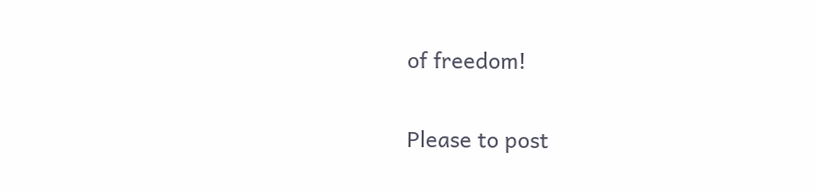of freedom!

Please to post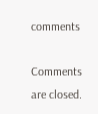comments

Comments are closed.